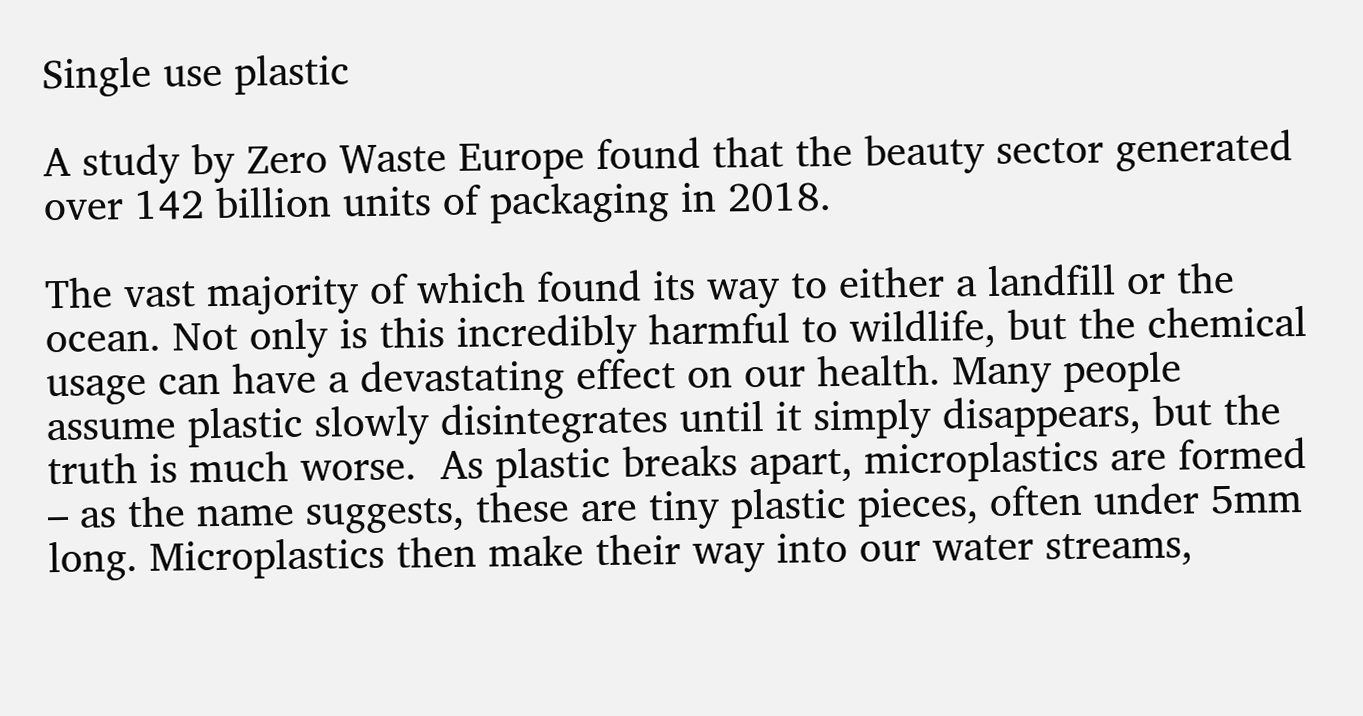Single use plastic

A study by Zero Waste Europe found that the beauty sector generated over 142 billion units of packaging in 2018.

The vast majority of which found its way to either a landfill or the ocean. Not only is this incredibly harmful to wildlife, but the chemical usage can have a devastating effect on our health. Many people assume plastic slowly disintegrates until it simply disappears, but the truth is much worse.  As plastic breaks apart, microplastics are formed – as the name suggests, these are tiny plastic pieces, often under 5mm long. Microplastics then make their way into our water streams,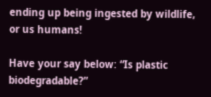ending up being ingested by wildlife, or us humans!

Have your say below: “Is plastic biodegradable?”